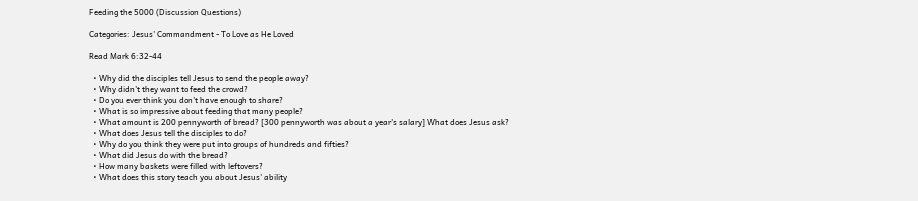Feeding the 5000 (Discussion Questions)

Categories: Jesus' Commandment - To Love as He Loved

Read Mark 6:32-44

  • Why did the disciples tell Jesus to send the people away?
  • Why didn't they want to feed the crowd?
  • Do you ever think you don't have enough to share?
  • What is so impressive about feeding that many people?
  • What amount is 200 pennyworth of bread? [300 pennyworth was about a year's salary] What does Jesus ask?
  • What does Jesus tell the disciples to do?
  • Why do you think they were put into groups of hundreds and fifties?
  • What did Jesus do with the bread?
  • How many baskets were filled with leftovers?
  • What does this story teach you about Jesus' ability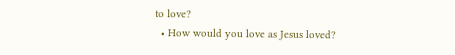to love?
  • How would you love as Jesus loved?